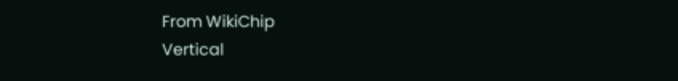From WikiChip
Vertical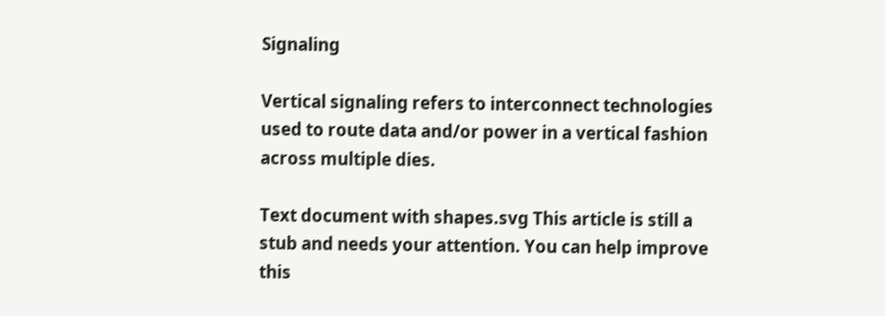Signaling

Vertical signaling refers to interconnect technologies used to route data and/or power in a vertical fashion across multiple dies.

Text document with shapes.svg This article is still a stub and needs your attention. You can help improve this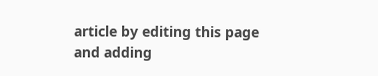article by editing this page and adding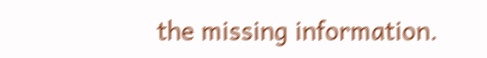the missing information.